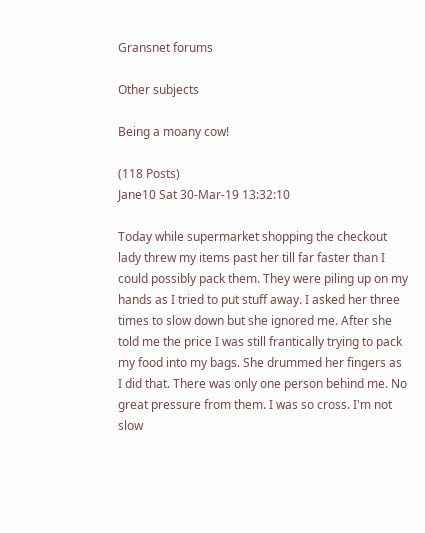Gransnet forums

Other subjects

Being a moany cow!

(118 Posts)
Jane10 Sat 30-Mar-19 13:32:10

Today while supermarket shopping the checkout lady threw my items past her till far faster than I could possibly pack them. They were piling up on my hands as I tried to put stuff away. I asked her three times to slow down but she ignored me. After she told me the price I was still frantically trying to pack my food into my bags. She drummed her fingers as I did that. There was only one person behind me. No great pressure from them. I was so cross. I'm not slow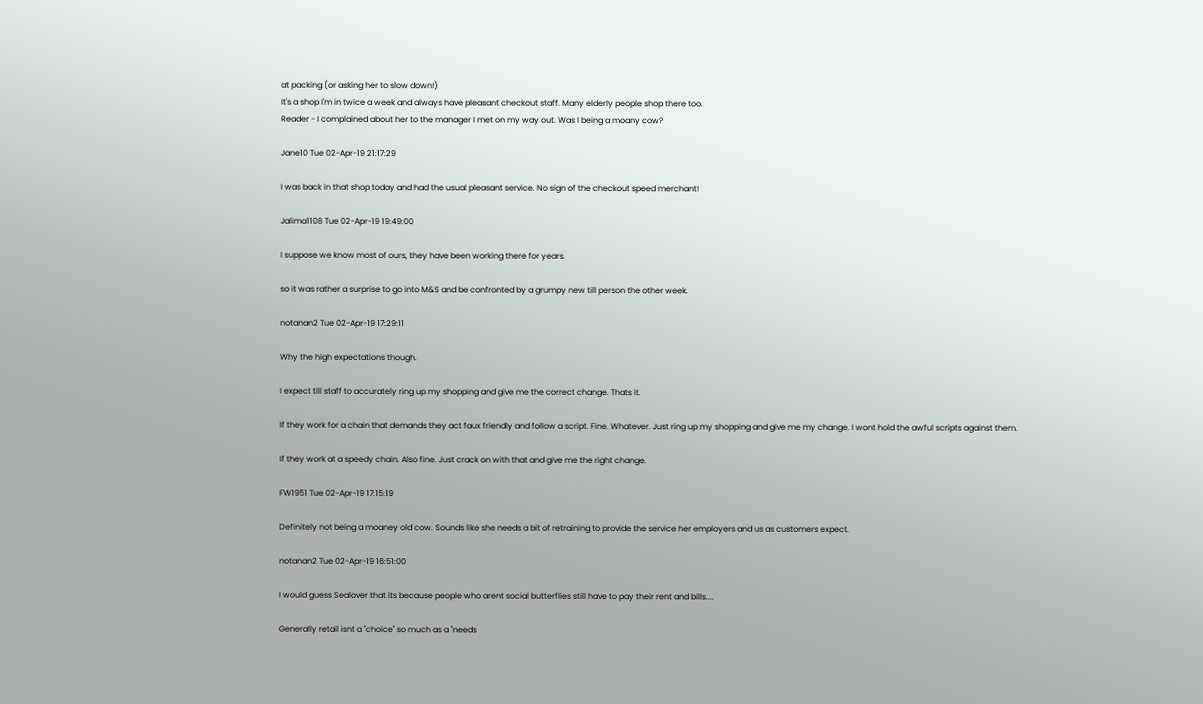at packing (or asking her to slow down!)
It's a shop I'm in twice a week and always have pleasant checkout staff. Many elderly people shop there too.
Reader - I complained about her to the manager I met on my way out. Was I being a moany cow?

Jane10 Tue 02-Apr-19 21:17:29

I was back in that shop today and had the usual pleasant service. No sign of the checkout speed merchant!

Jalima1108 Tue 02-Apr-19 19:49:00

I suppose we know most of ours, they have been working there for years.

so it was rather a surprise to go into M&S and be confronted by a grumpy new till person the other week.

notanan2 Tue 02-Apr-19 17:29:11

Why the high expectations though.

I expect till staff to accurately ring up my shopping and give me the correct change. Thats it.

If they work for a chain that demands they act faux friendly and follow a script. Fine. Whatever. Just ring up my shopping and give me my change. I wont hold the awful scripts against them.

If they work at a speedy chain. Also fine. Just crack on with that and give me the right change.

FW1951 Tue 02-Apr-19 17:15:19

Definitely not being a moaney old cow. Sounds like she needs a bit of retraining to provide the service her employers and us as customers expect.

notanan2 Tue 02-Apr-19 16:51:00

I would guess Sealover that its because people who arent social butterflies still have to pay their rent and bills....

Generally retail isnt a "choice" so much as a "needs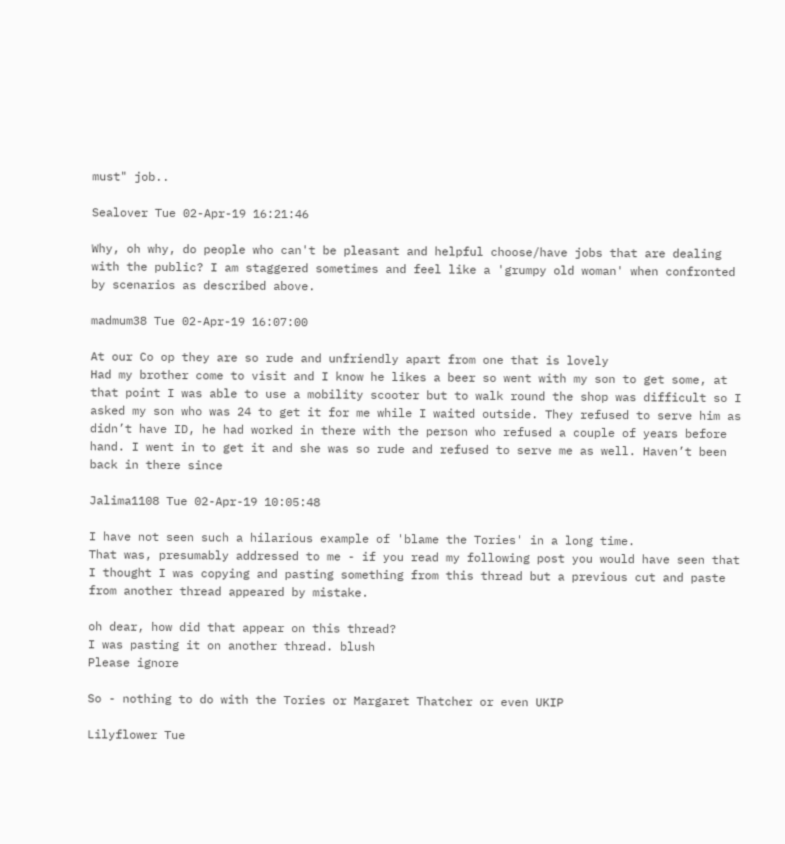must" job..

Sealover Tue 02-Apr-19 16:21:46

Why, oh why, do people who can't be pleasant and helpful choose/have jobs that are dealing with the public? I am staggered sometimes and feel like a 'grumpy old woman' when confronted by scenarios as described above.

madmum38 Tue 02-Apr-19 16:07:00

At our Co op they are so rude and unfriendly apart from one that is lovely
Had my brother come to visit and I know he likes a beer so went with my son to get some, at that point I was able to use a mobility scooter but to walk round the shop was difficult so I asked my son who was 24 to get it for me while I waited outside. They refused to serve him as didn’t have ID, he had worked in there with the person who refused a couple of years before hand. I went in to get it and she was so rude and refused to serve me as well. Haven’t been back in there since

Jalima1108 Tue 02-Apr-19 10:05:48

I have not seen such a hilarious example of 'blame the Tories' in a long time.
That was, presumably addressed to me - if you read my following post you would have seen that I thought I was copying and pasting something from this thread but a previous cut and paste from another thread appeared by mistake.

oh dear, how did that appear on this thread?
I was pasting it on another thread. blush
Please ignore

So - nothing to do with the Tories or Margaret Thatcher or even UKIP

Lilyflower Tue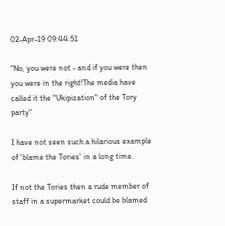02-Apr-19 09:44:51

"No, you were not - and if you were then you were in the right!The media have called it the "Ukipization" of the Tory party"

I have not seen such a hilarious example of 'blame the Tories' in a long time.

If not the Tories then a rude member of staff in a supermarket could be blamed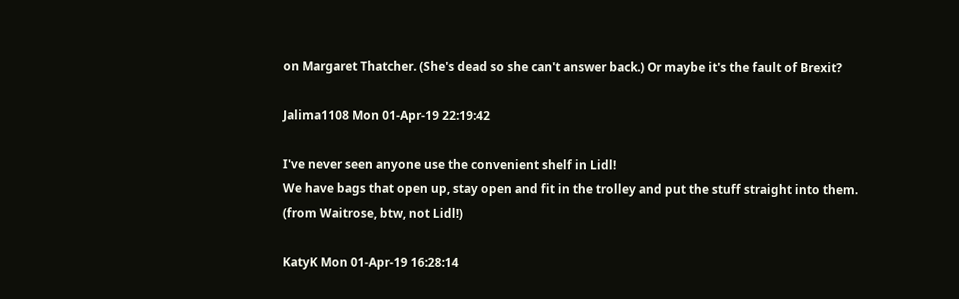on Margaret Thatcher. (She's dead so she can't answer back.) Or maybe it's the fault of Brexit?

Jalima1108 Mon 01-Apr-19 22:19:42

I've never seen anyone use the convenient shelf in Lidl!
We have bags that open up, stay open and fit in the trolley and put the stuff straight into them.
(from Waitrose, btw, not Lidl!)

KatyK Mon 01-Apr-19 16:28:14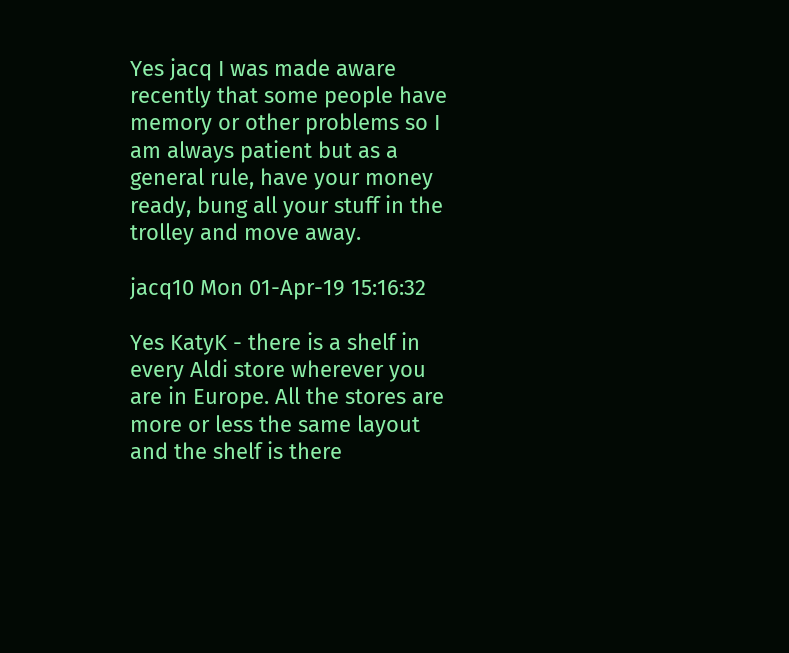Yes jacq I was made aware recently that some people have memory or other problems so I am always patient but as a general rule, have your money ready, bung all your stuff in the trolley and move away.

jacq10 Mon 01-Apr-19 15:16:32

Yes KatyK - there is a shelf in every Aldi store wherever you are in Europe. All the stores are more or less the same layout and the shelf is there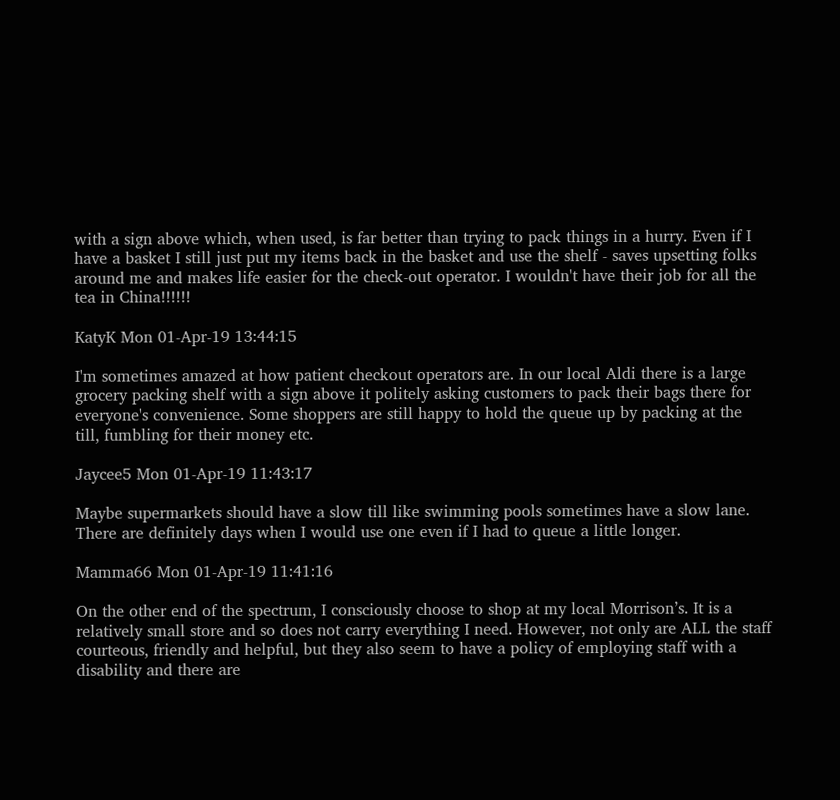with a sign above which, when used, is far better than trying to pack things in a hurry. Even if I have a basket I still just put my items back in the basket and use the shelf - saves upsetting folks around me and makes life easier for the check-out operator. I wouldn't have their job for all the tea in China!!!!!!

KatyK Mon 01-Apr-19 13:44:15

I'm sometimes amazed at how patient checkout operators are. In our local Aldi there is a large grocery packing shelf with a sign above it politely asking customers to pack their bags there for everyone's convenience. Some shoppers are still happy to hold the queue up by packing at the till, fumbling for their money etc.

Jaycee5 Mon 01-Apr-19 11:43:17

Maybe supermarkets should have a slow till like swimming pools sometimes have a slow lane. There are definitely days when I would use one even if I had to queue a little longer.

Mamma66 Mon 01-Apr-19 11:41:16

On the other end of the spectrum, I consciously choose to shop at my local Morrison’s. It is a relatively small store and so does not carry everything I need. However, not only are ALL the staff courteous, friendly and helpful, but they also seem to have a policy of employing staff with a disability and there are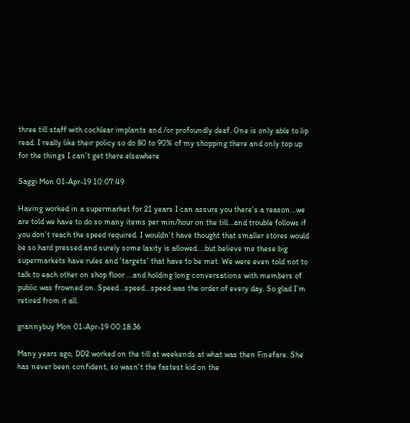three till staff with cochlear implants and /or profoundly deaf. One is only able to lip read. I really like their policy so do 80 to 90% of my shopping there and only top up for the things I can’t get there elsewhere

Saggi Mon 01-Apr-19 10:07:49

Having worked in a supermarket for 21 years I can assure you there’s a reason...we are told we have to do so many items per min/hour on the till...and trouble follows if you don’t reach the speed required. I wouldn’t have thought that smaller stores would be so hard pressed and surely some laxity is allowed....but believe me these big supermarkets have rules and ‘targets’ that have to be met. We were even told not to talk to each other on shop floor ...and holding long conversations with members of public was frowned on. Speed...speed...speed was the order of every day. So glad I’m retired from it all.

grannybuy Mon 01-Apr-19 00:18:36

Many years ago, DD2 worked on the till at weekends at what was then Finefare. She has never been confident, so wasn't the fastest kid on the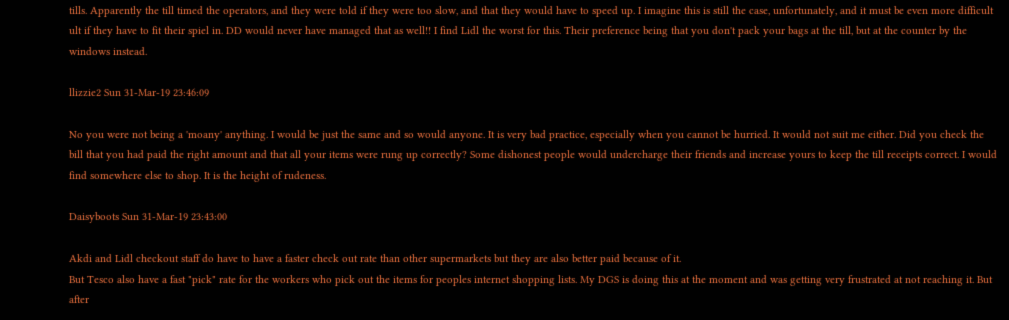tills. Apparently the till timed the operators, and they were told if they were too slow, and that they would have to speed up. I imagine this is still the case, unfortunately, and it must be even more difficult ult if they have to fit their spiel in. DD would never have managed that as well!! I find Lidl the worst for this. Their preference being that you don't pack your bags at the till, but at the counter by the windows instead.

llizzie2 Sun 31-Mar-19 23:46:09

No you were not being a 'moany' anything. I would be just the same and so would anyone. It is very bad practice, especially when you cannot be hurried. It would not suit me either. Did you check the bill that you had paid the right amount and that all your items were rung up correctly? Some dishonest people would undercharge their friends and increase yours to keep the till receipts correct. I would find somewhere else to shop. It is the height of rudeness.

Daisyboots Sun 31-Mar-19 23:43:00

Akdi and Lidl checkout staff do have to have a faster check out rate than other supermarkets but they are also better paid because of it.
But Tesco also have a fast "pick" rate for the workers who pick out the items for peoples internet shopping lists. My DGS is doing this at the moment and was getting very frustrated at not reaching it. But after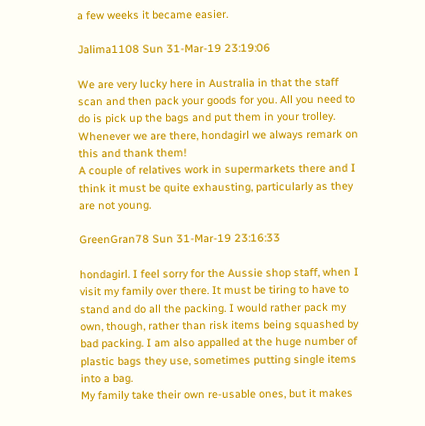a few weeks it became easier.

Jalima1108 Sun 31-Mar-19 23:19:06

We are very lucky here in Australia in that the staff scan and then pack your goods for you. All you need to do is pick up the bags and put them in your trolley.
Whenever we are there, hondagirl we always remark on this and thank them!
A couple of relatives work in supermarkets there and I think it must be quite exhausting, particularly as they are not young.

GreenGran78 Sun 31-Mar-19 23:16:33

hondagirl. I feel sorry for the Aussie shop staff, when I visit my family over there. It must be tiring to have to stand and do all the packing. I would rather pack my own, though, rather than risk items being squashed by bad packing. I am also appalled at the huge number of plastic bags they use, sometimes putting single items into a bag.
My family take their own re-usable ones, but it makes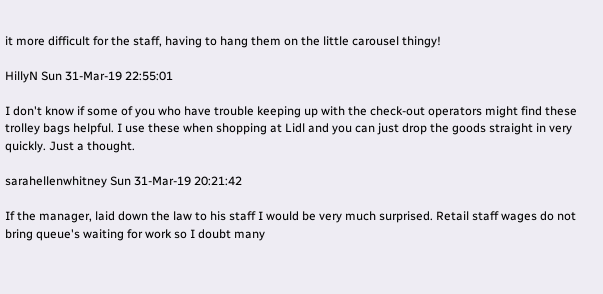it more difficult for the staff, having to hang them on the little carousel thingy!

HillyN Sun 31-Mar-19 22:55:01

I don't know if some of you who have trouble keeping up with the check-out operators might find these trolley bags helpful. I use these when shopping at Lidl and you can just drop the goods straight in very quickly. Just a thought.

sarahellenwhitney Sun 31-Mar-19 20:21:42

If the manager, laid down the law to his staff I would be very much surprised. Retail staff wages do not bring queue's waiting for work so I doubt many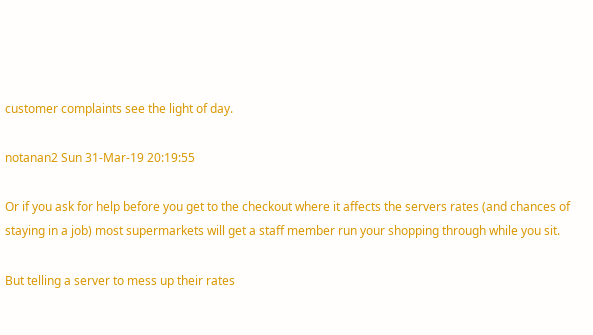customer complaints see the light of day.

notanan2 Sun 31-Mar-19 20:19:55

Or if you ask for help before you get to the checkout where it affects the servers rates (and chances of staying in a job) most supermarkets will get a staff member run your shopping through while you sit.

But telling a server to mess up their rates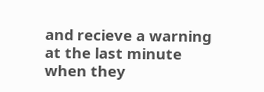and recieve a warning at the last minute when they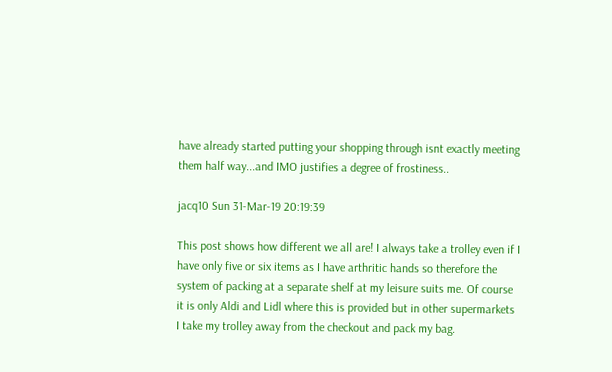have already started putting your shopping through isnt exactly meeting them half way...and IMO justifies a degree of frostiness..

jacq10 Sun 31-Mar-19 20:19:39

This post shows how different we all are! I always take a trolley even if I have only five or six items as I have arthritic hands so therefore the system of packing at a separate shelf at my leisure suits me. Of course it is only Aldi and Lidl where this is provided but in other supermarkets I take my trolley away from the checkout and pack my bag.